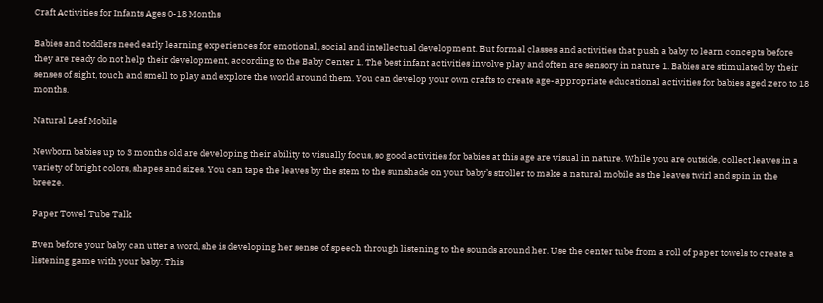Craft Activities for Infants Ages 0-18 Months

Babies and toddlers need early learning experiences for emotional, social and intellectual development. But formal classes and activities that push a baby to learn concepts before they are ready do not help their development, according to the Baby Center 1. The best infant activities involve play and often are sensory in nature 1. Babies are stimulated by their senses of sight, touch and smell to play and explore the world around them. You can develop your own crafts to create age-appropriate educational activities for babies aged zero to 18 months.

Natural Leaf Mobile

Newborn babies up to 3 months old are developing their ability to visually focus, so good activities for babies at this age are visual in nature. While you are outside, collect leaves in a variety of bright colors, shapes and sizes. You can tape the leaves by the stem to the sunshade on your baby’s stroller to make a natural mobile as the leaves twirl and spin in the breeze.

Paper Towel Tube Talk

Even before your baby can utter a word, she is developing her sense of speech through listening to the sounds around her. Use the center tube from a roll of paper towels to create a listening game with your baby. This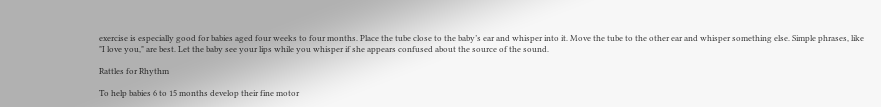exercise is especially good for babies aged four weeks to four months. Place the tube close to the baby’s ear and whisper into it. Move the tube to the other ear and whisper something else. Simple phrases, like "I love you," are best. Let the baby see your lips while you whisper if she appears confused about the source of the sound.

Rattles for Rhythm

To help babies 6 to 15 months develop their fine motor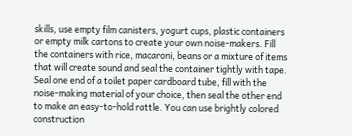skills, use empty film canisters, yogurt cups, plastic containers or empty milk cartons to create your own noise-makers. Fill the containers with rice, macaroni, beans or a mixture of items that will create sound and seal the container tightly with tape. Seal one end of a toilet paper cardboard tube, fill with the noise-making material of your choice, then seal the other end to make an easy-to-hold rattle. You can use brightly colored construction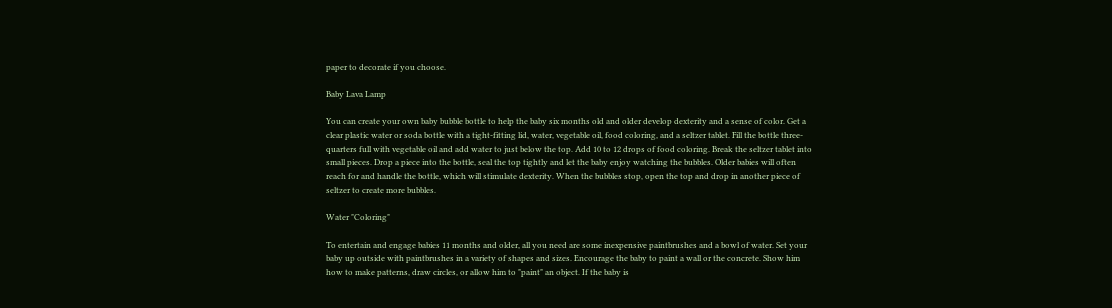paper to decorate if you choose.

Baby Lava Lamp

You can create your own baby bubble bottle to help the baby six months old and older develop dexterity and a sense of color. Get a clear plastic water or soda bottle with a tight-fitting lid, water, vegetable oil, food coloring, and a seltzer tablet. Fill the bottle three-quarters full with vegetable oil and add water to just below the top. Add 10 to 12 drops of food coloring. Break the seltzer tablet into small pieces. Drop a piece into the bottle, seal the top tightly and let the baby enjoy watching the bubbles. Older babies will often reach for and handle the bottle, which will stimulate dexterity. When the bubbles stop, open the top and drop in another piece of seltzer to create more bubbles.

Water "Coloring"

To entertain and engage babies 11 months and older, all you need are some inexpensive paintbrushes and a bowl of water. Set your baby up outside with paintbrushes in a variety of shapes and sizes. Encourage the baby to paint a wall or the concrete. Show him how to make patterns, draw circles, or allow him to "paint" an object. If the baby is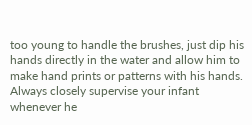too young to handle the brushes, just dip his hands directly in the water and allow him to make hand prints or patterns with his hands. Always closely supervise your infant whenever he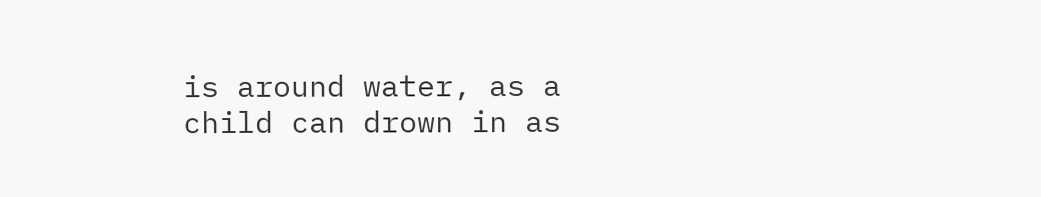is around water, as a child can drown in as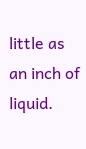little as an inch of liquid.